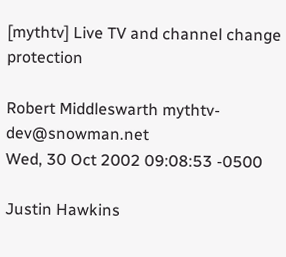[mythtv] Live TV and channel change protection

Robert Middleswarth mythtv-dev@snowman.net
Wed, 30 Oct 2002 09:08:53 -0500

Justin Hawkins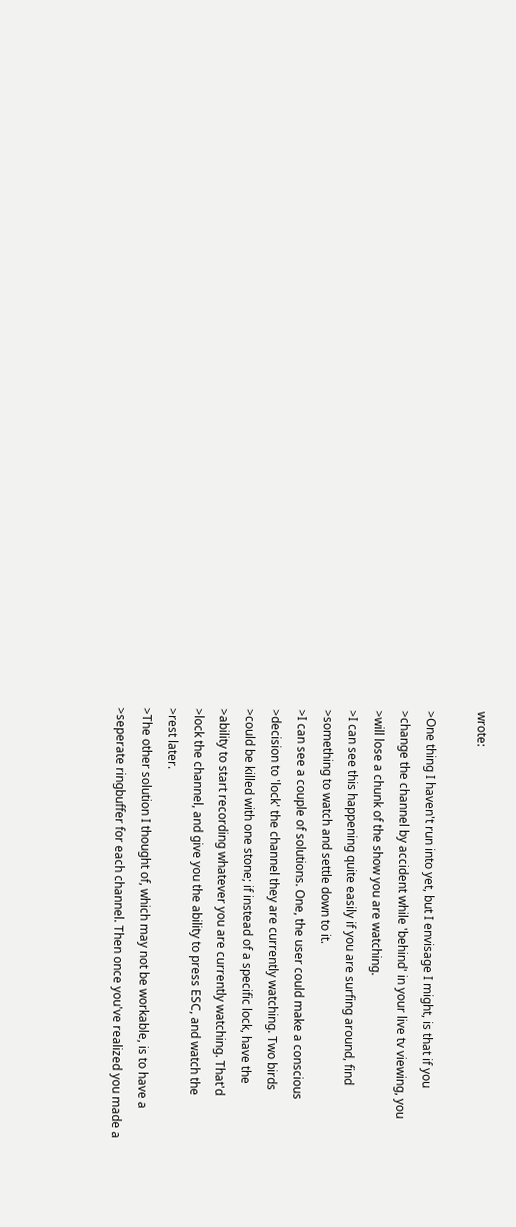wrote:

>One thing I haven't run into yet, but I envisage I might, is that if you
>change the channel by accident while 'behind' in your live tv viewing, you
>will lose a chunk of the show you are watching.
>I can see this happening quite easily if you are surfing around, find
>something to watch and settle down to it.
>I can see a couple of solutions. One, the user could make a conscious
>decision to 'lock' the channel they are currently watching. Two birds
>could be killed with one stone; if instead of a specific lock, have the
>ability to start recording whatever you are currently watching. That'd
>lock the channel, and give you the ability to press ESC, and watch the
>rest later.
>The other solution I thought of, which may not be workable, is to have a
>seperate ringbuffer for each channel. Then once you've realized you made a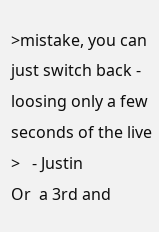>mistake, you can just switch back - loosing only a few seconds of the live
>   - Justin
Or  a 3rd and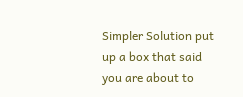Simpler Solution put up a box that said you are about to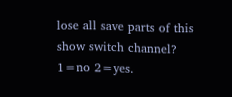lose all save parts of this show switch channel?  1=no 2=yes.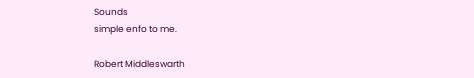Sounds
simple enfo to me.

Robert Middleswarth